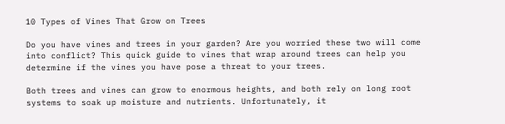10 Types of Vines That Grow on Trees

Do you have vines and trees in your garden? Are you worried these two will come into conflict? This quick guide to vines that wrap around trees can help you determine if the vines you have pose a threat to your trees.

Both trees and vines can grow to enormous heights, and both rely on long root systems to soak up moisture and nutrients. Unfortunately, it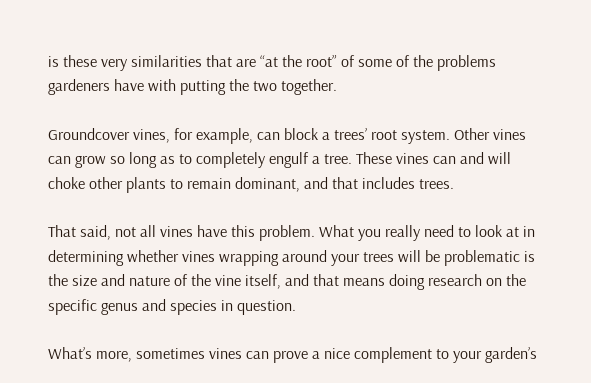is these very similarities that are “at the root” of some of the problems gardeners have with putting the two together.

Groundcover vines, for example, can block a trees’ root system. Other vines can grow so long as to completely engulf a tree. These vines can and will choke other plants to remain dominant, and that includes trees.

That said, not all vines have this problem. What you really need to look at in determining whether vines wrapping around your trees will be problematic is the size and nature of the vine itself, and that means doing research on the specific genus and species in question.

What’s more, sometimes vines can prove a nice complement to your garden’s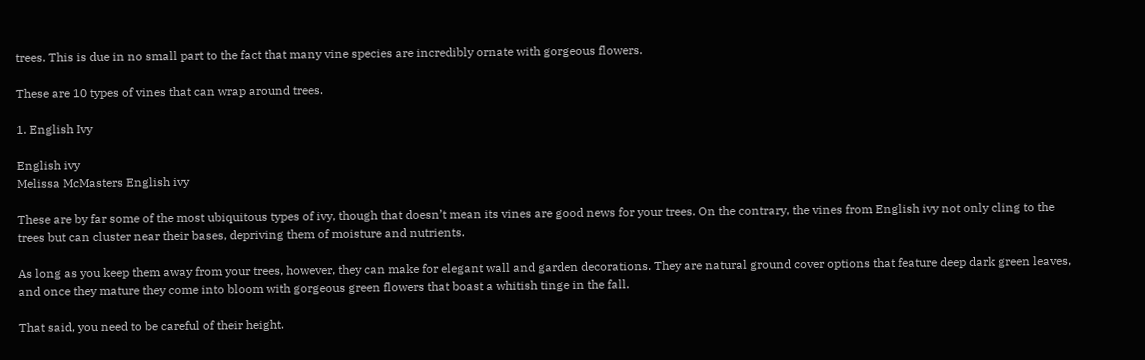trees. This is due in no small part to the fact that many vine species are incredibly ornate with gorgeous flowers.

These are 10 types of vines that can wrap around trees.

1. English Ivy

English ivy
Melissa McMasters English ivy

These are by far some of the most ubiquitous types of ivy, though that doesn’t mean its vines are good news for your trees. On the contrary, the vines from English ivy not only cling to the trees but can cluster near their bases, depriving them of moisture and nutrients.

As long as you keep them away from your trees, however, they can make for elegant wall and garden decorations. They are natural ground cover options that feature deep dark green leaves, and once they mature they come into bloom with gorgeous green flowers that boast a whitish tinge in the fall.

That said, you need to be careful of their height.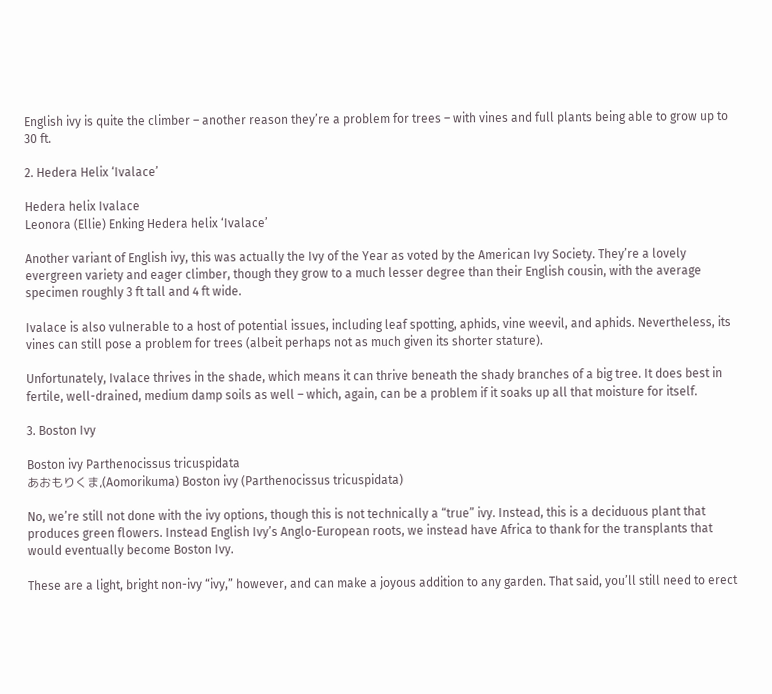English ivy is quite the climber – another reason they’re a problem for trees – with vines and full plants being able to grow up to 30 ft.

2. Hedera Helix ‘Ivalace’

Hedera helix Ivalace
Leonora (Ellie) Enking Hedera helix ‘Ivalace’

Another variant of English ivy, this was actually the Ivy of the Year as voted by the American Ivy Society. They’re a lovely evergreen variety and eager climber, though they grow to a much lesser degree than their English cousin, with the average specimen roughly 3 ft tall and 4 ft wide.

Ivalace is also vulnerable to a host of potential issues, including leaf spotting, aphids, vine weevil, and aphids. Nevertheless, its vines can still pose a problem for trees (albeit perhaps not as much given its shorter stature).

Unfortunately, Ivalace thrives in the shade, which means it can thrive beneath the shady branches of a big tree. It does best in fertile, well-drained, medium damp soils as well – which, again, can be a problem if it soaks up all that moisture for itself.

3. Boston Ivy

Boston ivy Parthenocissus tricuspidata
あおもりくま,(Aomorikuma) Boston ivy (Parthenocissus tricuspidata)

No, we’re still not done with the ivy options, though this is not technically a “true” ivy. Instead, this is a deciduous plant that produces green flowers. Instead English Ivy’s Anglo-European roots, we instead have Africa to thank for the transplants that would eventually become Boston Ivy.

These are a light, bright non-ivy “ivy,” however, and can make a joyous addition to any garden. That said, you’ll still need to erect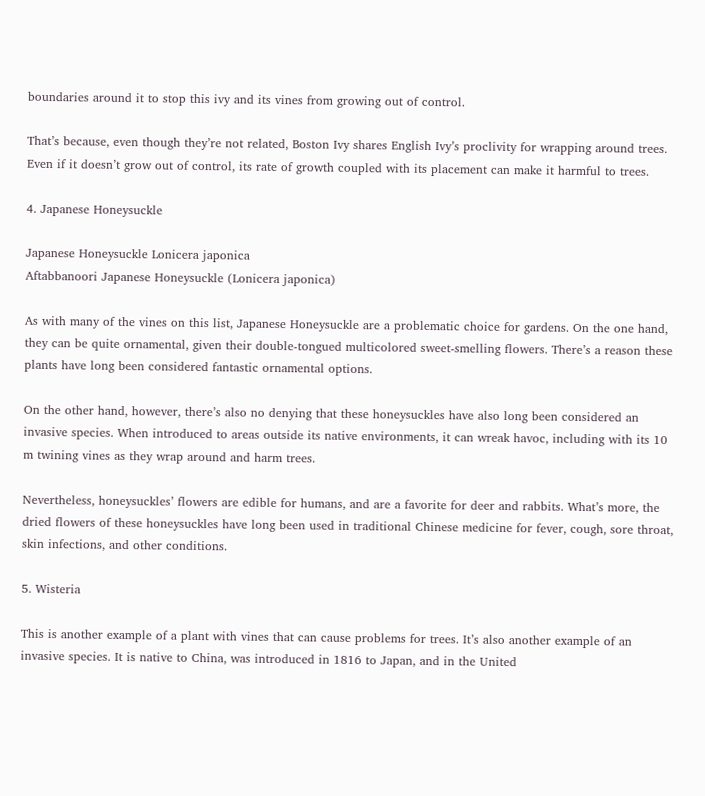boundaries around it to stop this ivy and its vines from growing out of control.

That’s because, even though they’re not related, Boston Ivy shares English Ivy’s proclivity for wrapping around trees. Even if it doesn’t grow out of control, its rate of growth coupled with its placement can make it harmful to trees.

4. Japanese Honeysuckle

Japanese Honeysuckle Lonicera japonica
Aftabbanoori Japanese Honeysuckle (Lonicera japonica)

As with many of the vines on this list, Japanese Honeysuckle are a problematic choice for gardens. On the one hand, they can be quite ornamental, given their double-tongued multicolored sweet-smelling flowers. There’s a reason these plants have long been considered fantastic ornamental options.

On the other hand, however, there’s also no denying that these honeysuckles have also long been considered an invasive species. When introduced to areas outside its native environments, it can wreak havoc, including with its 10 m twining vines as they wrap around and harm trees.

Nevertheless, honeysuckles’ flowers are edible for humans, and are a favorite for deer and rabbits. What’s more, the dried flowers of these honeysuckles have long been used in traditional Chinese medicine for fever, cough, sore throat, skin infections, and other conditions.

5. Wisteria

This is another example of a plant with vines that can cause problems for trees. It’s also another example of an invasive species. It is native to China, was introduced in 1816 to Japan, and in the United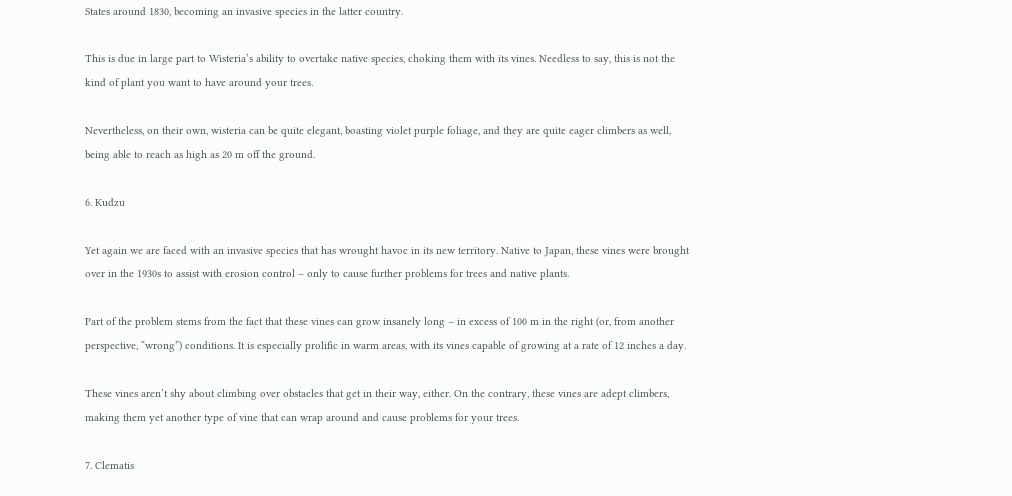States around 1830, becoming an invasive species in the latter country.

This is due in large part to Wisteria’s ability to overtake native species, choking them with its vines. Needless to say, this is not the kind of plant you want to have around your trees.

Nevertheless, on their own, wisteria can be quite elegant, boasting violet purple foliage, and they are quite eager climbers as well, being able to reach as high as 20 m off the ground.

6. Kudzu

Yet again we are faced with an invasive species that has wrought havoc in its new territory. Native to Japan, these vines were brought over in the 1930s to assist with erosion control – only to cause further problems for trees and native plants.

Part of the problem stems from the fact that these vines can grow insanely long – in excess of 100 m in the right (or, from another perspective, “wrong”) conditions. It is especially prolific in warm areas, with its vines capable of growing at a rate of 12 inches a day.

These vines aren’t shy about climbing over obstacles that get in their way, either. On the contrary, these vines are adept climbers, making them yet another type of vine that can wrap around and cause problems for your trees.

7. Clematis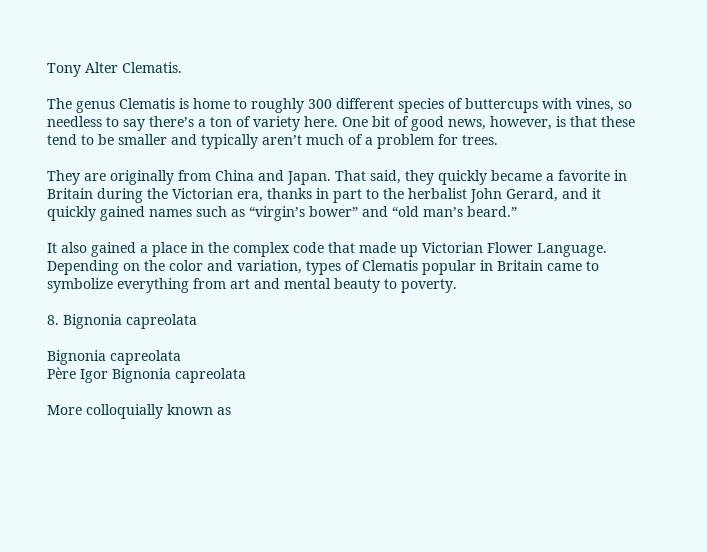Tony Alter Clematis.

The genus Clematis is home to roughly 300 different species of buttercups with vines, so needless to say there’s a ton of variety here. One bit of good news, however, is that these tend to be smaller and typically aren’t much of a problem for trees.

They are originally from China and Japan. That said, they quickly became a favorite in Britain during the Victorian era, thanks in part to the herbalist John Gerard, and it quickly gained names such as “virgin’s bower” and “old man’s beard.”

It also gained a place in the complex code that made up Victorian Flower Language. Depending on the color and variation, types of Clematis popular in Britain came to symbolize everything from art and mental beauty to poverty.

8. Bignonia capreolata

Bignonia capreolata
Père Igor Bignonia capreolata

More colloquially known as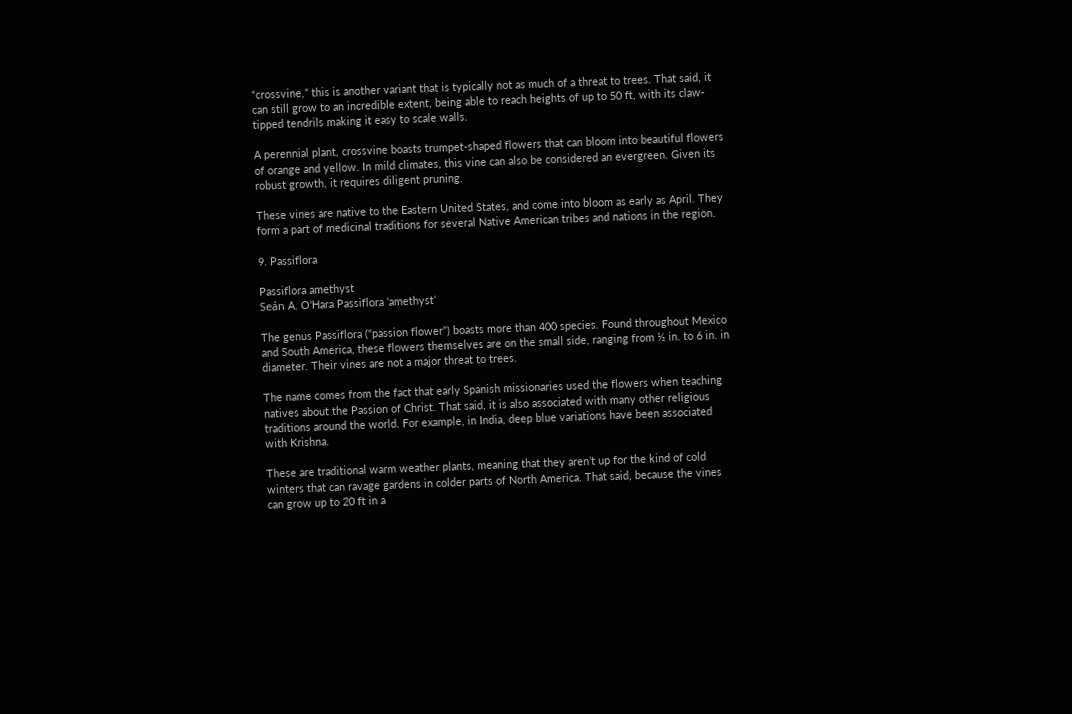“crossvine,” this is another variant that is typically not as much of a threat to trees. That said, it can still grow to an incredible extent, being able to reach heights of up to 50 ft, with its claw-tipped tendrils making it easy to scale walls.

A perennial plant, crossvine boasts trumpet-shaped flowers that can bloom into beautiful flowers of orange and yellow. In mild climates, this vine can also be considered an evergreen. Given its robust growth, it requires diligent pruning.

These vines are native to the Eastern United States, and come into bloom as early as April. They form a part of medicinal traditions for several Native American tribes and nations in the region.

9. Passiflora

Passiflora amethyst
Seán A. O'Hara Passiflora ‘amethyst’

The genus Passiflora (“passion flower”) boasts more than 400 species. Found throughout Mexico and South America, these flowers themselves are on the small side, ranging from ½ in. to 6 in. in diameter. Their vines are not a major threat to trees.

The name comes from the fact that early Spanish missionaries used the flowers when teaching natives about the Passion of Christ. That said, it is also associated with many other religious traditions around the world. For example, in India, deep blue variations have been associated with Krishna.

These are traditional warm weather plants, meaning that they aren’t up for the kind of cold winters that can ravage gardens in colder parts of North America. That said, because the vines can grow up to 20 ft in a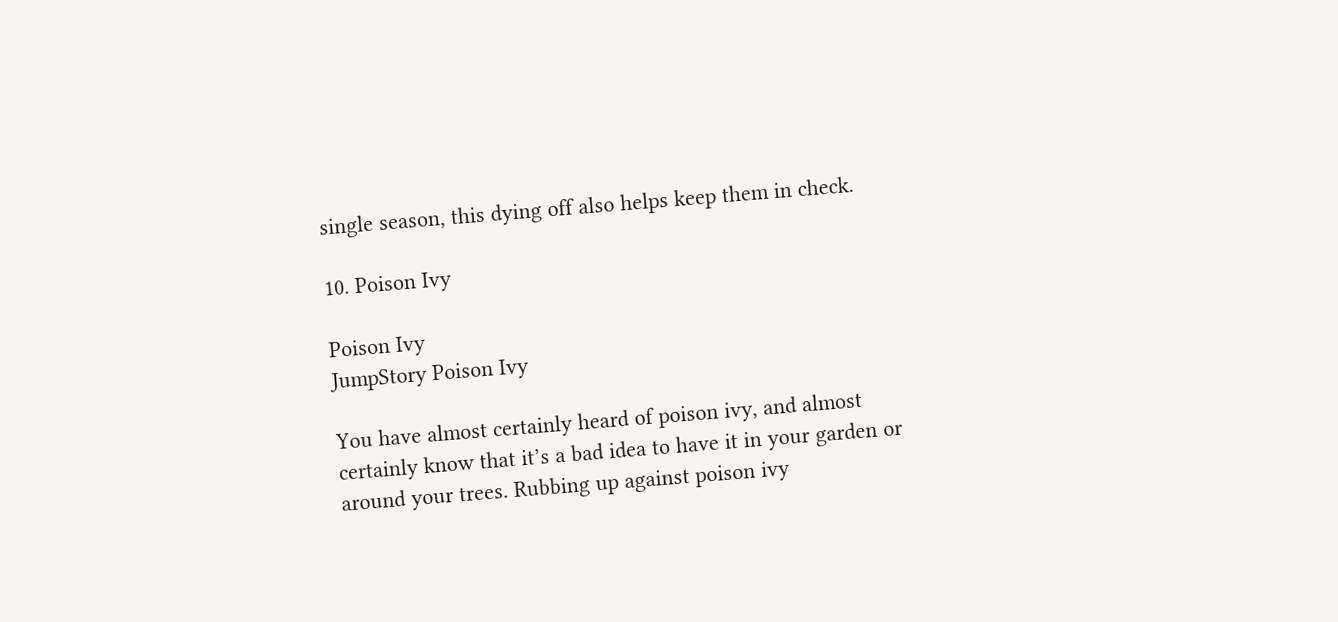single season, this dying off also helps keep them in check.

10. Poison Ivy

Poison Ivy
JumpStory Poison Ivy

You have almost certainly heard of poison ivy, and almost certainly know that it’s a bad idea to have it in your garden or around your trees. Rubbing up against poison ivy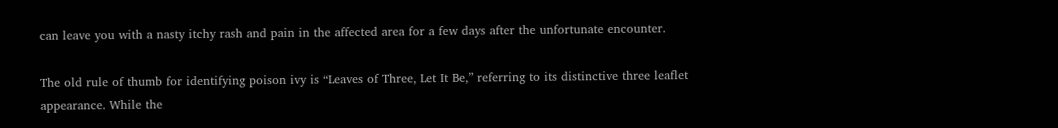can leave you with a nasty itchy rash and pain in the affected area for a few days after the unfortunate encounter.

The old rule of thumb for identifying poison ivy is “Leaves of Three, Let It Be,” referring to its distinctive three leaflet appearance. While the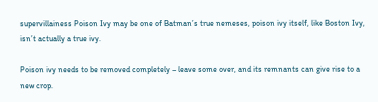supervillainess Poison Ivy may be one of Batman’s true nemeses, poison ivy itself, like Boston Ivy, isn’t actually a true ivy.

Poison ivy needs to be removed completely – leave some over, and its remnants can give rise to a new crop.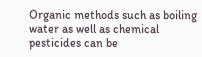Organic methods such as boiling water as well as chemical pesticides can be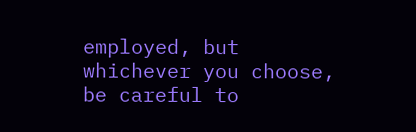employed, but whichever you choose, be careful to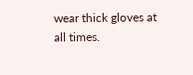wear thick gloves at all times.